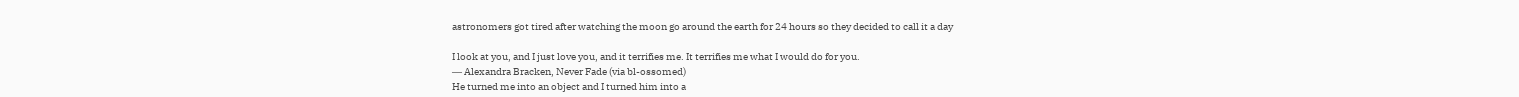astronomers got tired after watching the moon go around the earth for 24 hours so they decided to call it a day

I look at you, and I just love you, and it terrifies me. It terrifies me what I would do for you.
― Alexandra Bracken, Never Fade (via bl-ossomed)
He turned me into an object and I turned him into a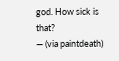god. How sick is that?
― (via paintdeath)